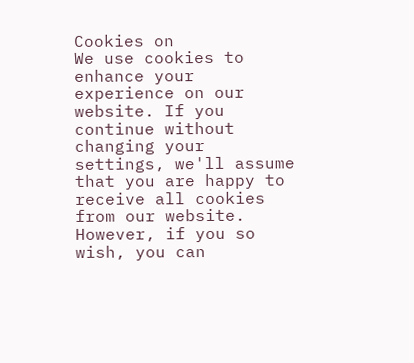Cookies on
We use cookies to enhance your experience on our website. If you continue without changing your settings, we'll assume that you are happy to receive all cookies from our website. However, if you so wish, you can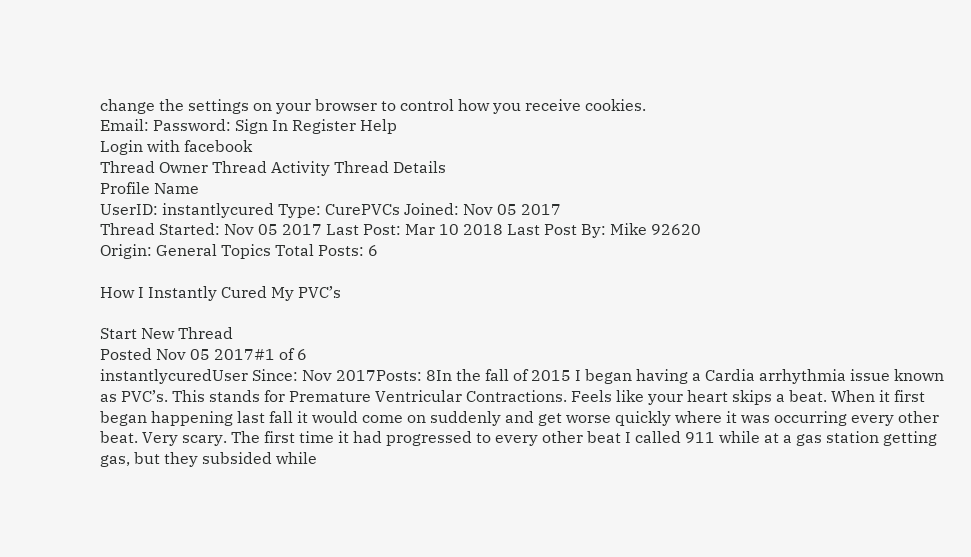change the settings on your browser to control how you receive cookies.
Email: Password: Sign In Register Help
Login with facebook
Thread Owner Thread Activity Thread Details
Profile Name
UserID: instantlycured Type: CurePVCs Joined: Nov 05 2017
Thread Started: Nov 05 2017 Last Post: Mar 10 2018 Last Post By: Mike 92620
Origin: General Topics Total Posts: 6

How I Instantly Cured My PVC’s

Start New Thread
Posted Nov 05 2017#1 of 6
instantlycuredUser Since: Nov 2017Posts: 8In the fall of 2015 I began having a Cardia arrhythmia issue known as PVC’s. This stands for Premature Ventricular Contractions. Feels like your heart skips a beat. When it first began happening last fall it would come on suddenly and get worse quickly where it was occurring every other beat. Very scary. The first time it had progressed to every other beat I called 911 while at a gas station getting gas, but they subsided while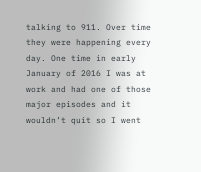talking to 911. Over time they were happening every day. One time in early January of 2016 I was at work and had one of those major episodes and it wouldn’t quit so I went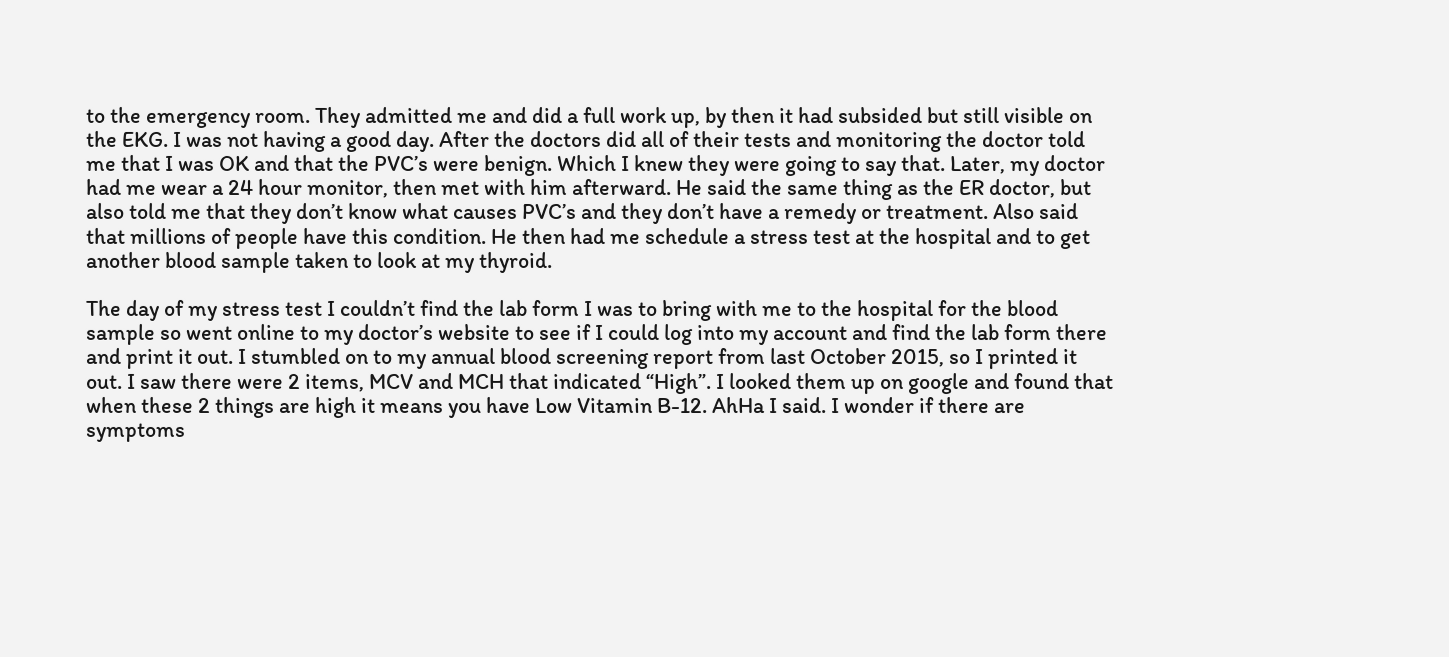to the emergency room. They admitted me and did a full work up, by then it had subsided but still visible on the EKG. I was not having a good day. After the doctors did all of their tests and monitoring the doctor told me that I was OK and that the PVC’s were benign. Which I knew they were going to say that. Later, my doctor had me wear a 24 hour monitor, then met with him afterward. He said the same thing as the ER doctor, but also told me that they don’t know what causes PVC’s and they don’t have a remedy or treatment. Also said that millions of people have this condition. He then had me schedule a stress test at the hospital and to get another blood sample taken to look at my thyroid.

The day of my stress test I couldn’t find the lab form I was to bring with me to the hospital for the blood sample so went online to my doctor’s website to see if I could log into my account and find the lab form there and print it out. I stumbled on to my annual blood screening report from last October 2015, so I printed it out. I saw there were 2 items, MCV and MCH that indicated “High”. I looked them up on google and found that when these 2 things are high it means you have Low Vitamin B-12. AhHa I said. I wonder if there are symptoms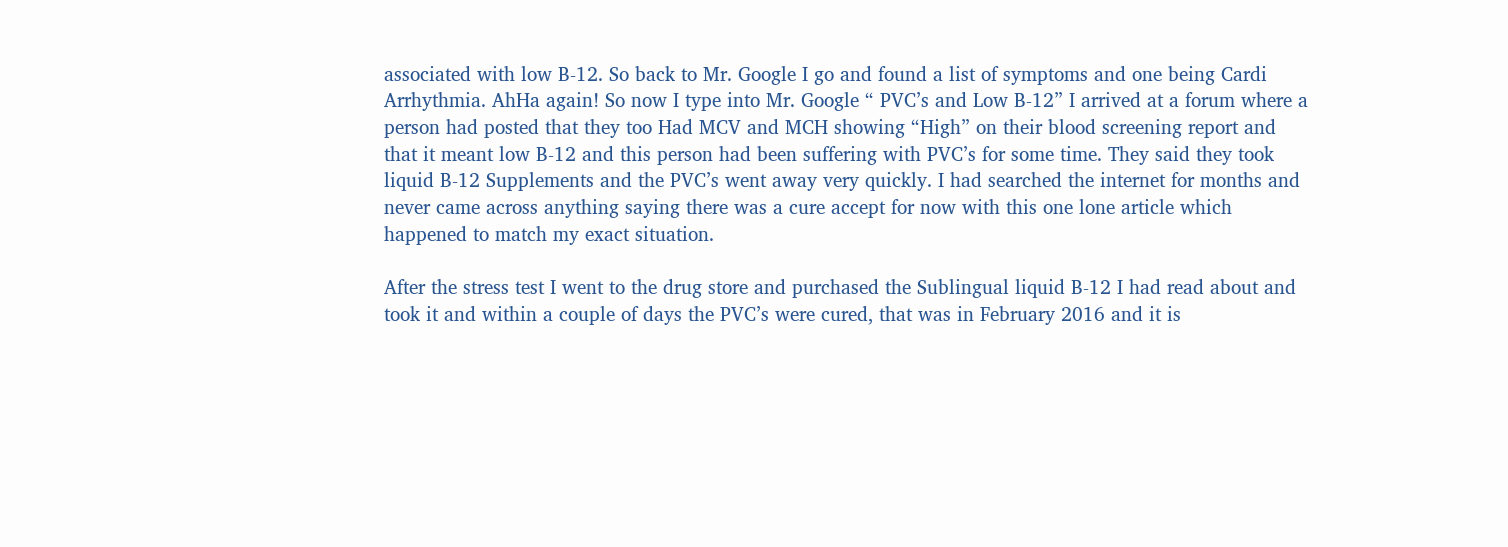associated with low B-12. So back to Mr. Google I go and found a list of symptoms and one being Cardi Arrhythmia. AhHa again! So now I type into Mr. Google “ PVC’s and Low B-12” I arrived at a forum where a person had posted that they too Had MCV and MCH showing “High” on their blood screening report and that it meant low B-12 and this person had been suffering with PVC’s for some time. They said they took liquid B-12 Supplements and the PVC’s went away very quickly. I had searched the internet for months and never came across anything saying there was a cure accept for now with this one lone article which happened to match my exact situation.

After the stress test I went to the drug store and purchased the Sublingual liquid B-12 I had read about and took it and within a couple of days the PVC’s were cured, that was in February 2016 and it is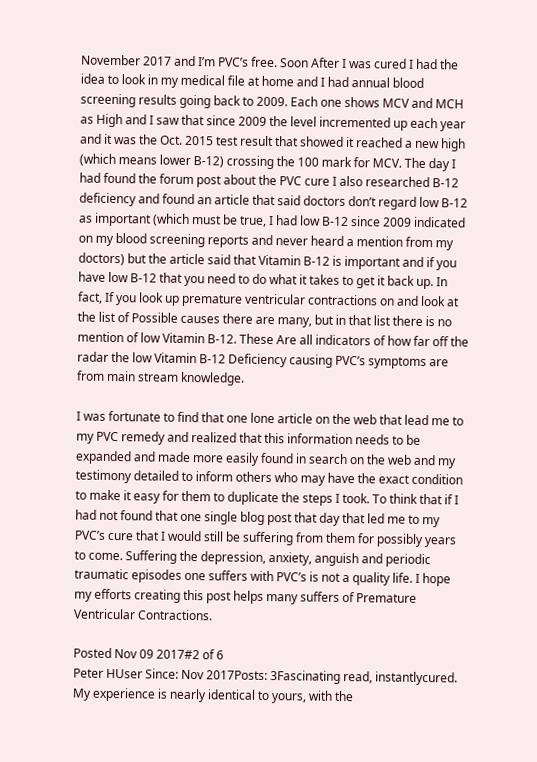November 2017 and I’m PVC’s free. Soon After I was cured I had the idea to look in my medical file at home and I had annual blood screening results going back to 2009. Each one shows MCV and MCH as High and I saw that since 2009 the level incremented up each year and it was the Oct. 2015 test result that showed it reached a new high (which means lower B-12) crossing the 100 mark for MCV. The day I had found the forum post about the PVC cure I also researched B-12 deficiency and found an article that said doctors don’t regard low B-12 as important (which must be true, I had low B-12 since 2009 indicated on my blood screening reports and never heard a mention from my doctors) but the article said that Vitamin B-12 is important and if you have low B-12 that you need to do what it takes to get it back up. In fact, If you look up premature ventricular contractions on and look at the list of Possible causes there are many, but in that list there is no mention of low Vitamin B-12. These Are all indicators of how far off the radar the low Vitamin B-12 Deficiency causing PVC’s symptoms are from main stream knowledge.

I was fortunate to find that one lone article on the web that lead me to my PVC remedy and realized that this information needs to be expanded and made more easily found in search on the web and my testimony detailed to inform others who may have the exact condition to make it easy for them to duplicate the steps I took. To think that if I had not found that one single blog post that day that led me to my PVC’s cure that I would still be suffering from them for possibly years to come. Suffering the depression, anxiety, anguish and periodic traumatic episodes one suffers with PVC’s is not a quality life. I hope my efforts creating this post helps many suffers of Premature Ventricular Contractions.

Posted Nov 09 2017#2 of 6
Peter HUser Since: Nov 2017Posts: 3Fascinating read, instantlycured. My experience is nearly identical to yours, with the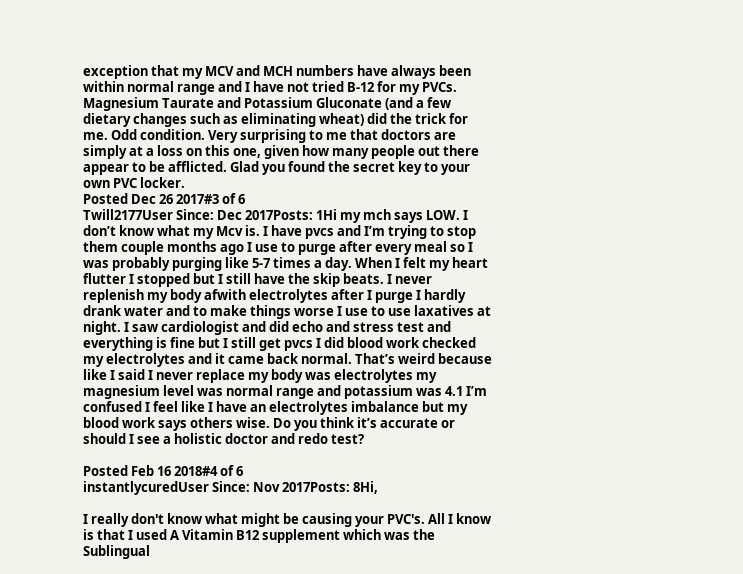exception that my MCV and MCH numbers have always been within normal range and I have not tried B-12 for my PVCs. Magnesium Taurate and Potassium Gluconate (and a few dietary changes such as eliminating wheat) did the trick for me. Odd condition. Very surprising to me that doctors are simply at a loss on this one, given how many people out there appear to be afflicted. Glad you found the secret key to your own PVC locker.
Posted Dec 26 2017#3 of 6
Twill2177User Since: Dec 2017Posts: 1Hi my mch says LOW. I don’t know what my Mcv is. I have pvcs and I’m trying to stop them couple months ago I use to purge after every meal so I was probably purging like 5-7 times a day. When I felt my heart flutter I stopped but I still have the skip beats. I never replenish my body afwith electrolytes after I purge I hardly drank water and to make things worse I use to use laxatives at night. I saw cardiologist and did echo and stress test and everything is fine but I still get pvcs I did blood work checked my electrolytes and it came back normal. That’s weird because like I said I never replace my body was electrolytes my magnesium level was normal range and potassium was 4.1 I’m confused I feel like I have an electrolytes imbalance but my blood work says others wise. Do you think it’s accurate or should I see a holistic doctor and redo test?

Posted Feb 16 2018#4 of 6
instantlycuredUser Since: Nov 2017Posts: 8Hi,

I really don't know what might be causing your PVC's. All I know is that I used A Vitamin B12 supplement which was the Sublingual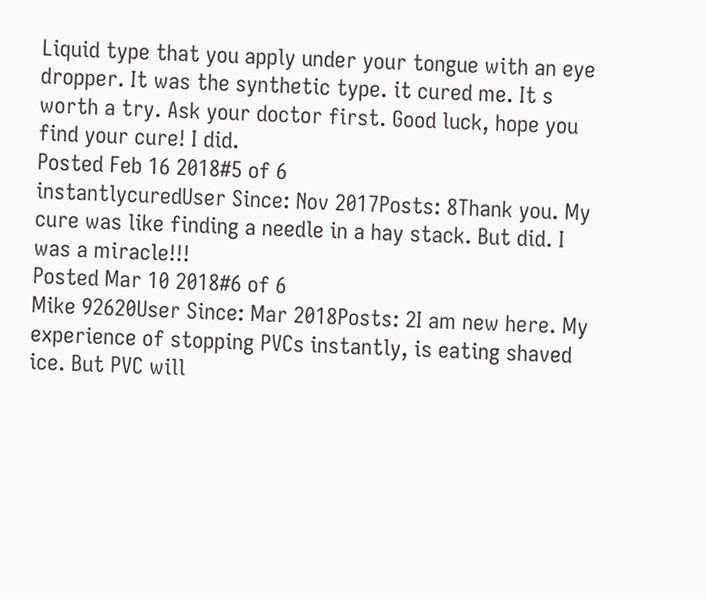Liquid type that you apply under your tongue with an eye dropper. It was the synthetic type. it cured me. It s worth a try. Ask your doctor first. Good luck, hope you find your cure! I did.
Posted Feb 16 2018#5 of 6
instantlycuredUser Since: Nov 2017Posts: 8Thank you. My cure was like finding a needle in a hay stack. But did. I was a miracle!!!
Posted Mar 10 2018#6 of 6
Mike 92620User Since: Mar 2018Posts: 2I am new here. My experience of stopping PVCs instantly, is eating shaved ice. But PVC will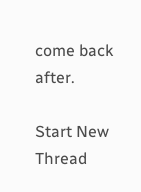come back after.

Start New Thread